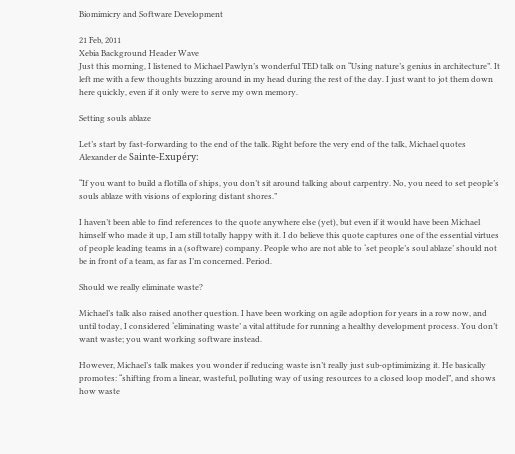Biomimicry and Software Development

21 Feb, 2011
Xebia Background Header Wave
Just this morning, I listened to Michael Pawlyn’s wonderful TED talk on “Using nature’s genius in architecture”. It left me with a few thoughts buzzing around in my head during the rest of the day. I just want to jot them down here quickly, even if it only were to serve my own memory.

Setting souls ablaze

Let’s start by fast-forwarding to the end of the talk. Right before the very end of the talk, Michael quotes Alexander de Sainte-Exupéry:

“If you want to build a flotilla of ships, you don’t sit around talking about carpentry. No, you need to set people’s souls ablaze with visions of exploring distant shores.”

I haven’t been able to find references to the quote anywhere else (yet), but even if it would have been Michael himself who made it up, I am still totally happy with it. I do believe this quote captures one of the essential virtues of people leading teams in a (software) company. People who are not able to ‘set people’s soul ablaze’ should not be in front of a team, as far as I’m concerned. Period.

Should we really eliminate waste?

Michael’s talk also raised another question. I have been working on agile adoption for years in a row now, and until today, I considered ‘eliminating waste’ a vital attitude for running a healthy development process. You don’t want waste; you want working software instead.

However, Michael’s talk makes you wonder if reducing waste isn’t really just sub-optimimizing it. He basically promotes: “shifting from a linear, wasteful, polluting way of using resources to a closed loop model”, and shows how waste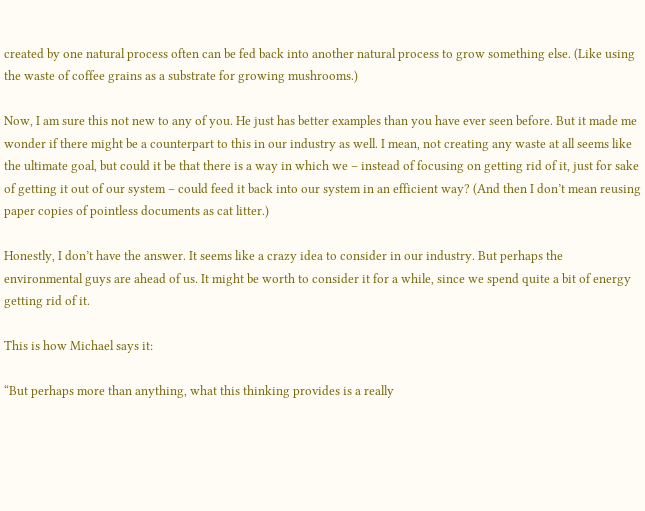created by one natural process often can be fed back into another natural process to grow something else. (Like using the waste of coffee grains as a substrate for growing mushrooms.)

Now, I am sure this not new to any of you. He just has better examples than you have ever seen before. But it made me wonder if there might be a counterpart to this in our industry as well. I mean, not creating any waste at all seems like the ultimate goal, but could it be that there is a way in which we – instead of focusing on getting rid of it, just for sake of getting it out of our system – could feed it back into our system in an efficient way? (And then I don’t mean reusing paper copies of pointless documents as cat litter.)

Honestly, I don’t have the answer. It seems like a crazy idea to consider in our industry. But perhaps the environmental guys are ahead of us. It might be worth to consider it for a while, since we spend quite a bit of energy getting rid of it.

This is how Michael says it:

“But perhaps more than anything, what this thinking provides is a really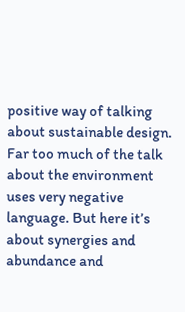positive way of talking about sustainable design. Far too much of the talk about the environment uses very negative language. But here it’s about synergies and abundance and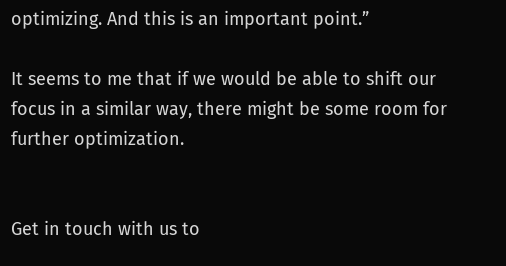optimizing. And this is an important point.”

It seems to me that if we would be able to shift our focus in a similar way, there might be some room for further optimization.


Get in touch with us to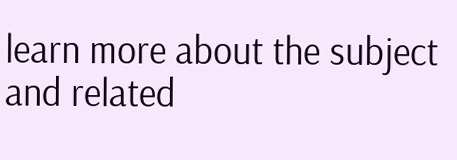learn more about the subject and related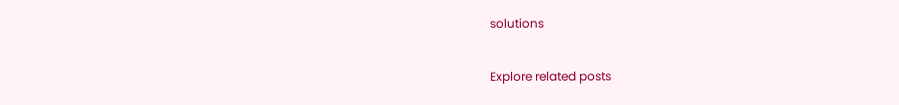solutions

Explore related posts